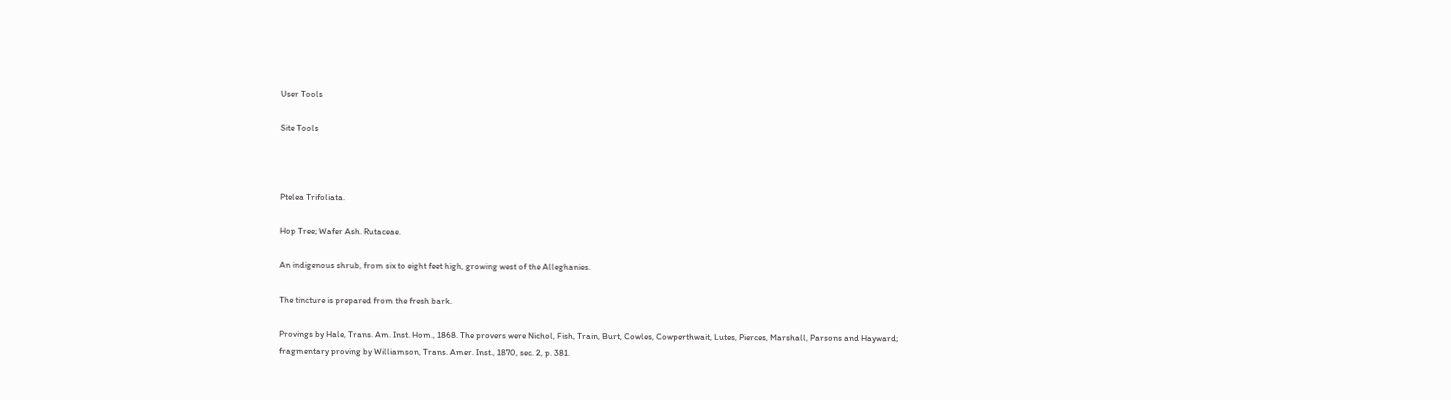User Tools

Site Tools



Ptelea Trifoliata.

Hop Tree; Wafer Ash. Rutaceae.

An indigenous shrub, from six to eight feet high, growing west of the Alleghanies.

The tincture is prepared from the fresh bark.

Provings by Hale, Trans. Am. Inst. Hom., 1868. The provers were Nichol, Fish, Train, Burt, Cowles, Cowperthwait, Lutes, Pierces, Marshall, Parsons and Hayward; fragmentary proving by Williamson, Trans. Amer. Inst., 1870, sec. 2, p. 381.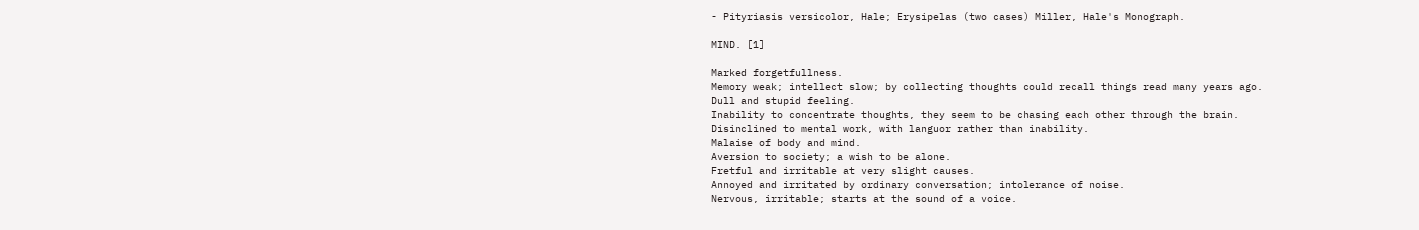- Pityriasis versicolor, Hale; Erysipelas (two cases) Miller, Hale's Monograph.

MIND. [1]

Marked forgetfullness.
Memory weak; intellect slow; by collecting thoughts could recall things read many years ago.
Dull and stupid feeling.
Inability to concentrate thoughts, they seem to be chasing each other through the brain.
Disinclined to mental work, with languor rather than inability.
Malaise of body and mind.
Aversion to society; a wish to be alone.
Fretful and irritable at very slight causes.
Annoyed and irritated by ordinary conversation; intolerance of noise.
Nervous, irritable; starts at the sound of a voice.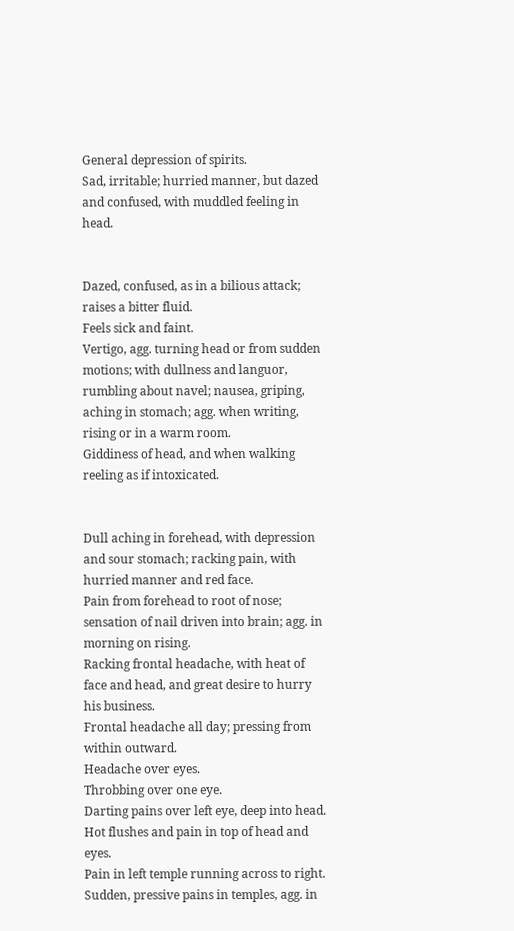General depression of spirits.
Sad, irritable; hurried manner, but dazed and confused, with muddled feeling in head.


Dazed, confused, as in a bilious attack; raises a bitter fluid.
Feels sick and faint.
Vertigo, agg. turning head or from sudden motions; with dullness and languor, rumbling about navel; nausea, griping, aching in stomach; agg. when writing, rising or in a warm room.
Giddiness of head, and when walking reeling as if intoxicated.


Dull aching in forehead, with depression and sour stomach; racking pain, with hurried manner and red face.
Pain from forehead to root of nose; sensation of nail driven into brain; agg. in morning on rising.
Racking frontal headache, with heat of face and head, and great desire to hurry his business.
Frontal headache all day; pressing from within outward.
Headache over eyes.
Throbbing over one eye.
Darting pains over left eye, deep into head.
Hot flushes and pain in top of head and eyes.
Pain in left temple running across to right.
Sudden, pressive pains in temples, agg. in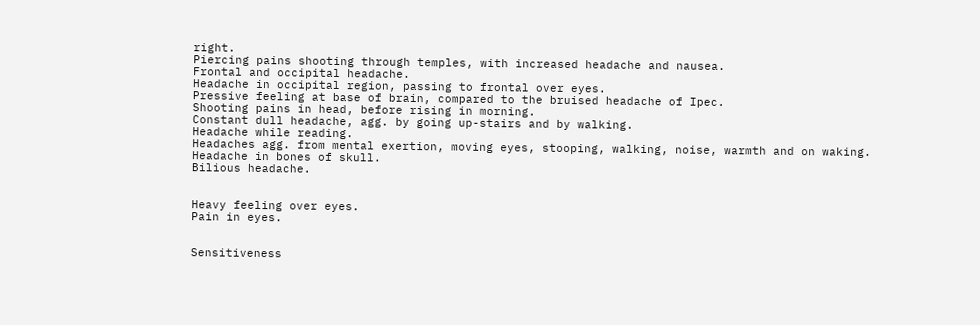right.
Piercing pains shooting through temples, with increased headache and nausea.
Frontal and occipital headache.
Headache in occipital region, passing to frontal over eyes.
Pressive feeling at base of brain, compared to the bruised headache of Ipec.
Shooting pains in head, before rising in morning.
Constant dull headache, agg. by going up-stairs and by walking.
Headache while reading.
Headaches agg. from mental exertion, moving eyes, stooping, walking, noise, warmth and on waking.
Headache in bones of skull.
Bilious headache.


Heavy feeling over eyes.
Pain in eyes.


Sensitiveness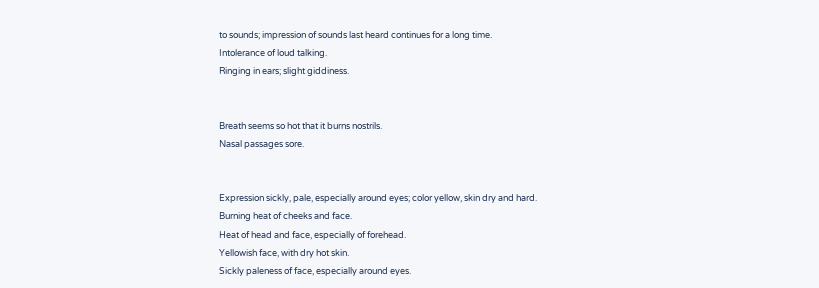to sounds; impression of sounds last heard continues for a long time.
Intolerance of loud talking.
Ringing in ears; slight giddiness.


Breath seems so hot that it burns nostrils.
Nasal passages sore.


Expression sickly, pale, especially around eyes; color yellow, skin dry and hard.
Burning heat of cheeks and face.
Heat of head and face, especially of forehead.
Yellowish face, with dry hot skin.
Sickly paleness of face, especially around eyes.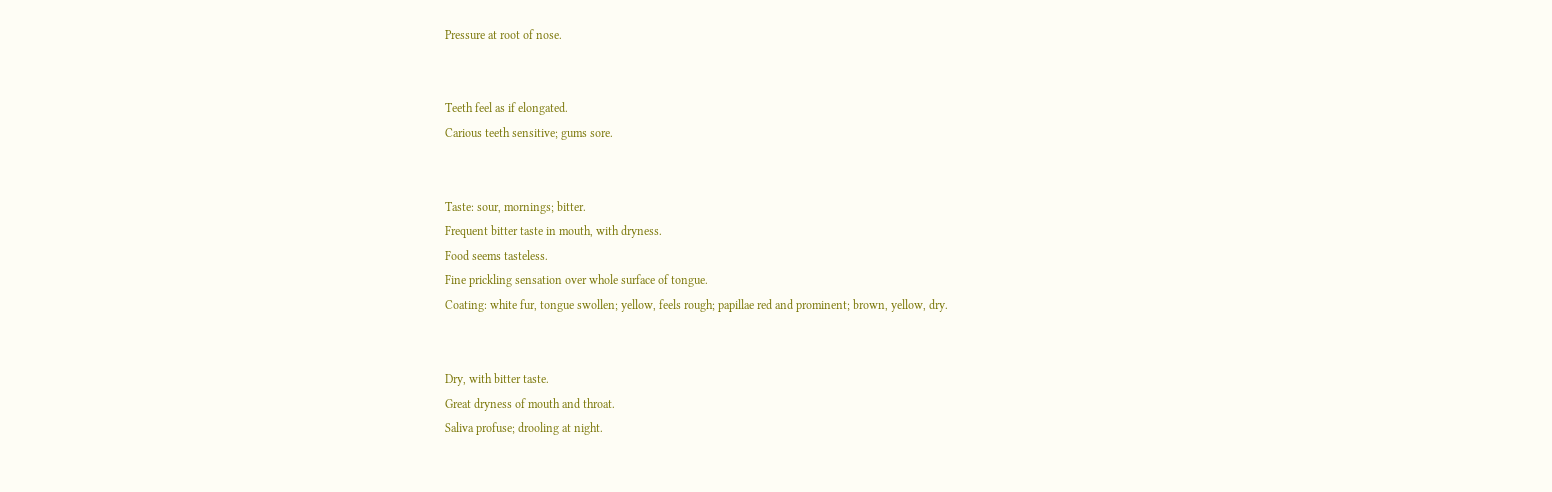Pressure at root of nose.


Teeth feel as if elongated.
Carious teeth sensitive; gums sore.


Taste: sour, mornings; bitter.
Frequent bitter taste in mouth, with dryness.
Food seems tasteless.
Fine prickling sensation over whole surface of tongue.
Coating: white fur, tongue swollen; yellow, feels rough; papillae red and prominent; brown, yellow, dry.


Dry, with bitter taste.
Great dryness of mouth and throat.
Saliva profuse; drooling at night.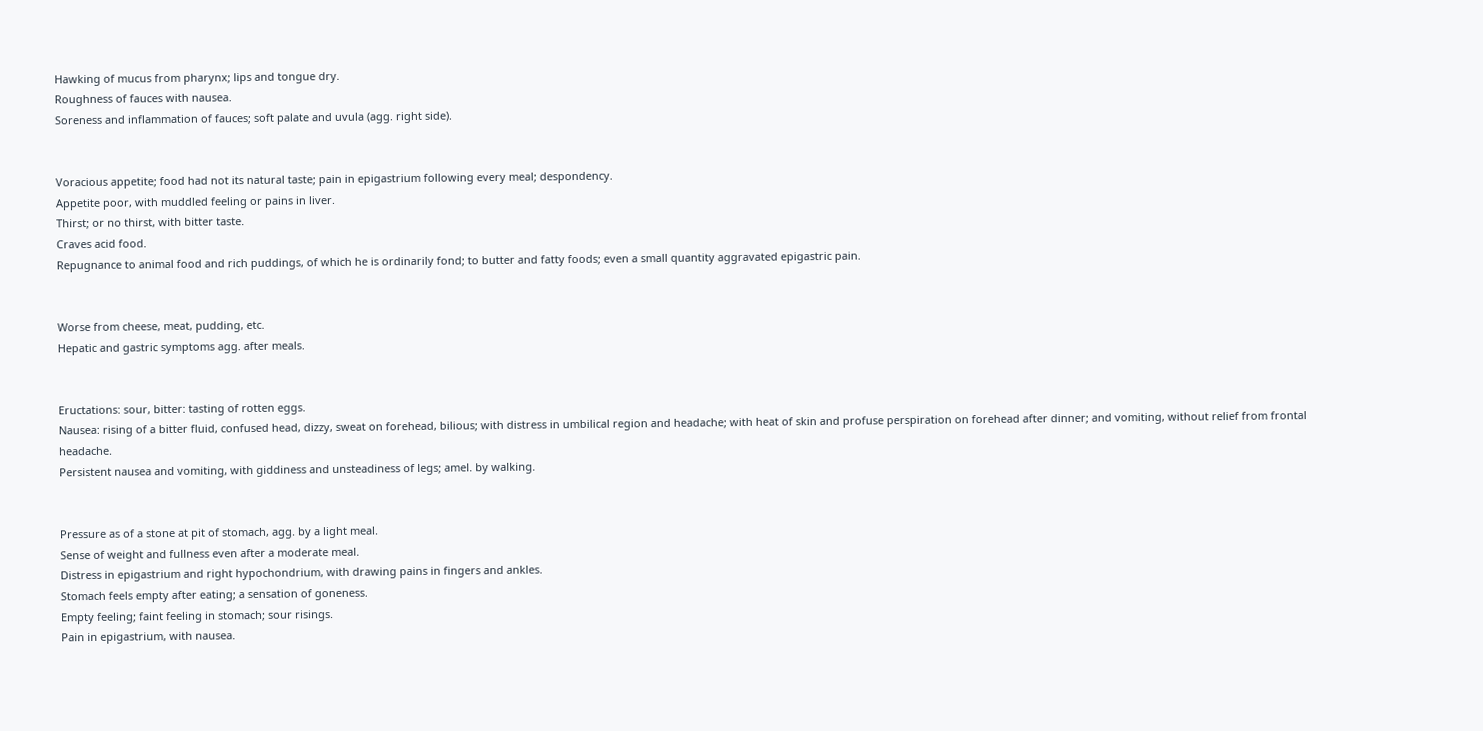Hawking of mucus from pharynx; lips and tongue dry.
Roughness of fauces with nausea.
Soreness and inflammation of fauces; soft palate and uvula (agg. right side).


Voracious appetite; food had not its natural taste; pain in epigastrium following every meal; despondency.
Appetite poor, with muddled feeling or pains in liver.
Thirst; or no thirst, with bitter taste.
Craves acid food.
Repugnance to animal food and rich puddings, of which he is ordinarily fond; to butter and fatty foods; even a small quantity aggravated epigastric pain.


Worse from cheese, meat, pudding, etc.
Hepatic and gastric symptoms agg. after meals.


Eructations: sour, bitter: tasting of rotten eggs.
Nausea: rising of a bitter fluid, confused head, dizzy, sweat on forehead, bilious; with distress in umbilical region and headache; with heat of skin and profuse perspiration on forehead after dinner; and vomiting, without relief from frontal headache.
Persistent nausea and vomiting, with giddiness and unsteadiness of legs; amel. by walking.


Pressure as of a stone at pit of stomach, agg. by a light meal.
Sense of weight and fullness even after a moderate meal.
Distress in epigastrium and right hypochondrium, with drawing pains in fingers and ankles.
Stomach feels empty after eating; a sensation of goneness.
Empty feeling; faint feeling in stomach; sour risings.
Pain in epigastrium, with nausea.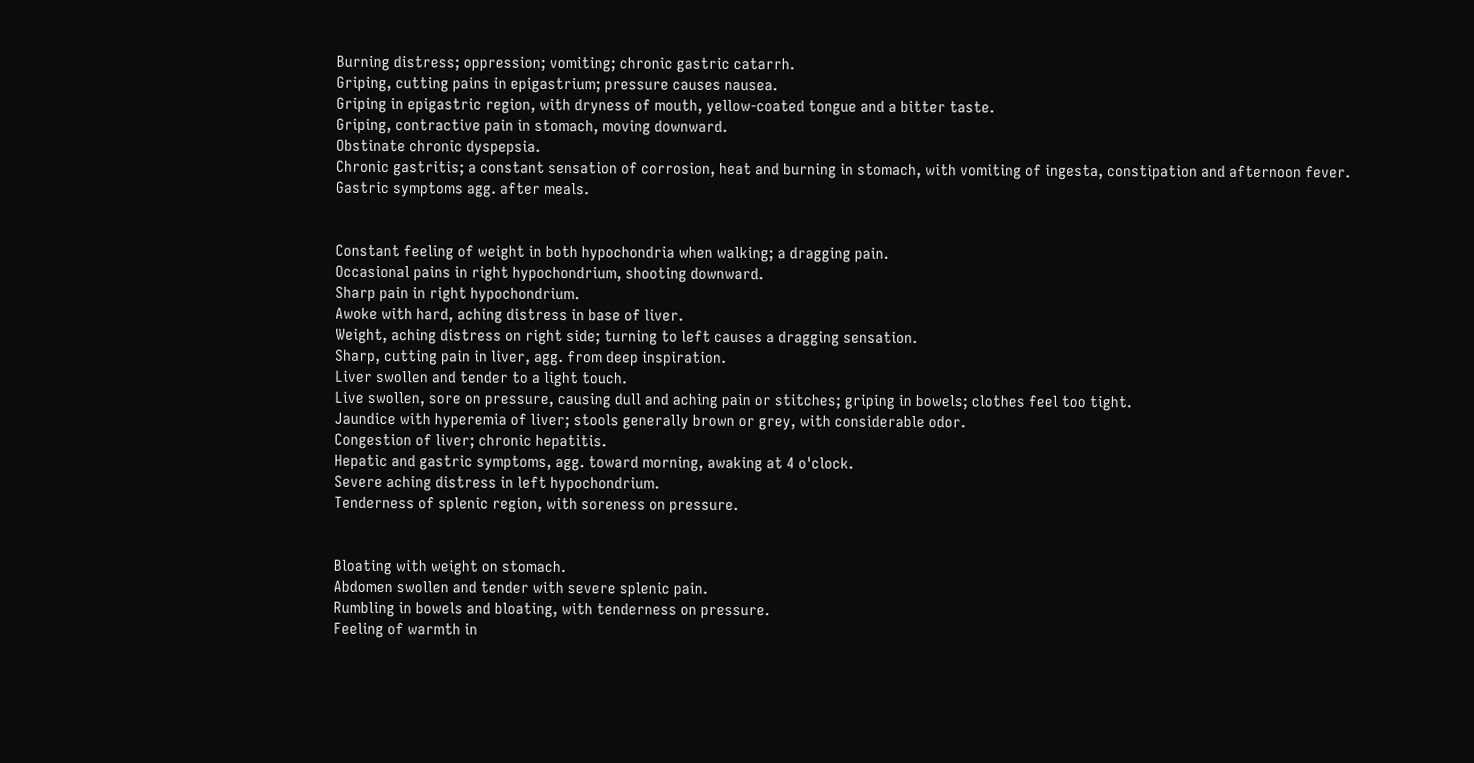Burning distress; oppression; vomiting; chronic gastric catarrh.
Griping, cutting pains in epigastrium; pressure causes nausea.
Griping in epigastric region, with dryness of mouth, yellow-coated tongue and a bitter taste.
Griping, contractive pain in stomach, moving downward.
Obstinate chronic dyspepsia.
Chronic gastritis; a constant sensation of corrosion, heat and burning in stomach, with vomiting of ingesta, constipation and afternoon fever.
Gastric symptoms agg. after meals.


Constant feeling of weight in both hypochondria when walking; a dragging pain.
Occasional pains in right hypochondrium, shooting downward.
Sharp pain in right hypochondrium.
Awoke with hard, aching distress in base of liver.
Weight, aching distress on right side; turning to left causes a dragging sensation.
Sharp, cutting pain in liver, agg. from deep inspiration.
Liver swollen and tender to a light touch.
Live swollen, sore on pressure, causing dull and aching pain or stitches; griping in bowels; clothes feel too tight.
Jaundice with hyperemia of liver; stools generally brown or grey, with considerable odor.
Congestion of liver; chronic hepatitis.
Hepatic and gastric symptoms, agg. toward morning, awaking at 4 o'clock.
Severe aching distress in left hypochondrium.
Tenderness of splenic region, with soreness on pressure.


Bloating with weight on stomach.
Abdomen swollen and tender with severe splenic pain.
Rumbling in bowels and bloating, with tenderness on pressure.
Feeling of warmth in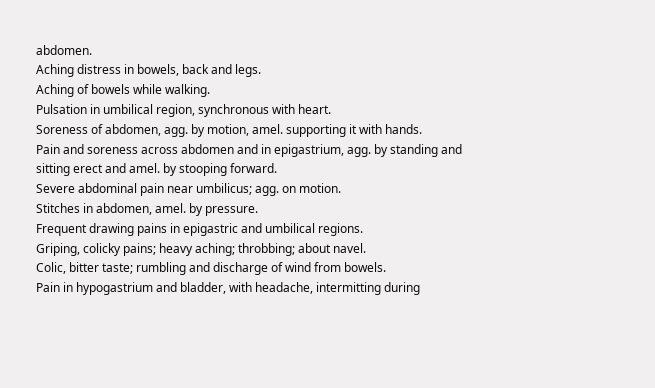abdomen.
Aching distress in bowels, back and legs.
Aching of bowels while walking.
Pulsation in umbilical region, synchronous with heart.
Soreness of abdomen, agg. by motion, amel. supporting it with hands.
Pain and soreness across abdomen and in epigastrium, agg. by standing and sitting erect and amel. by stooping forward.
Severe abdominal pain near umbilicus; agg. on motion.
Stitches in abdomen, amel. by pressure.
Frequent drawing pains in epigastric and umbilical regions.
Griping, colicky pains; heavy aching; throbbing; about navel.
Colic, bitter taste; rumbling and discharge of wind from bowels.
Pain in hypogastrium and bladder, with headache, intermitting during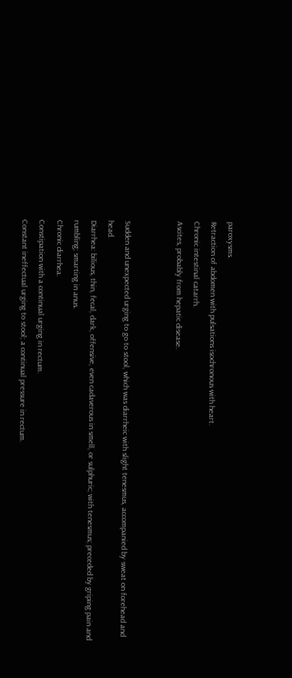paroxysms.
Retraction of abdomen with pulsations isochronous with heart.
Chronic intestinal catarrh.
Ascites, probably from hepatic disease.


Sudden and unexpected urging to go to stool, which was diarrheic with slight tenesmus, accompanied by sweat on forehead and head.
Diarrhea: bilious, thin, fecal, dark, offensive, even cadaverous in smell, or sulphuric; with tenesmus; preceded by griping pain and rumbling; smarting in anus.
Chronic diarrhea.
Constipation with a continual urging in rectum.
Constant ineffectual urging to stool; a continual pressure in rectum.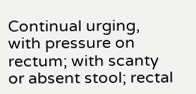Continual urging, with pressure on rectum; with scanty or absent stool; rectal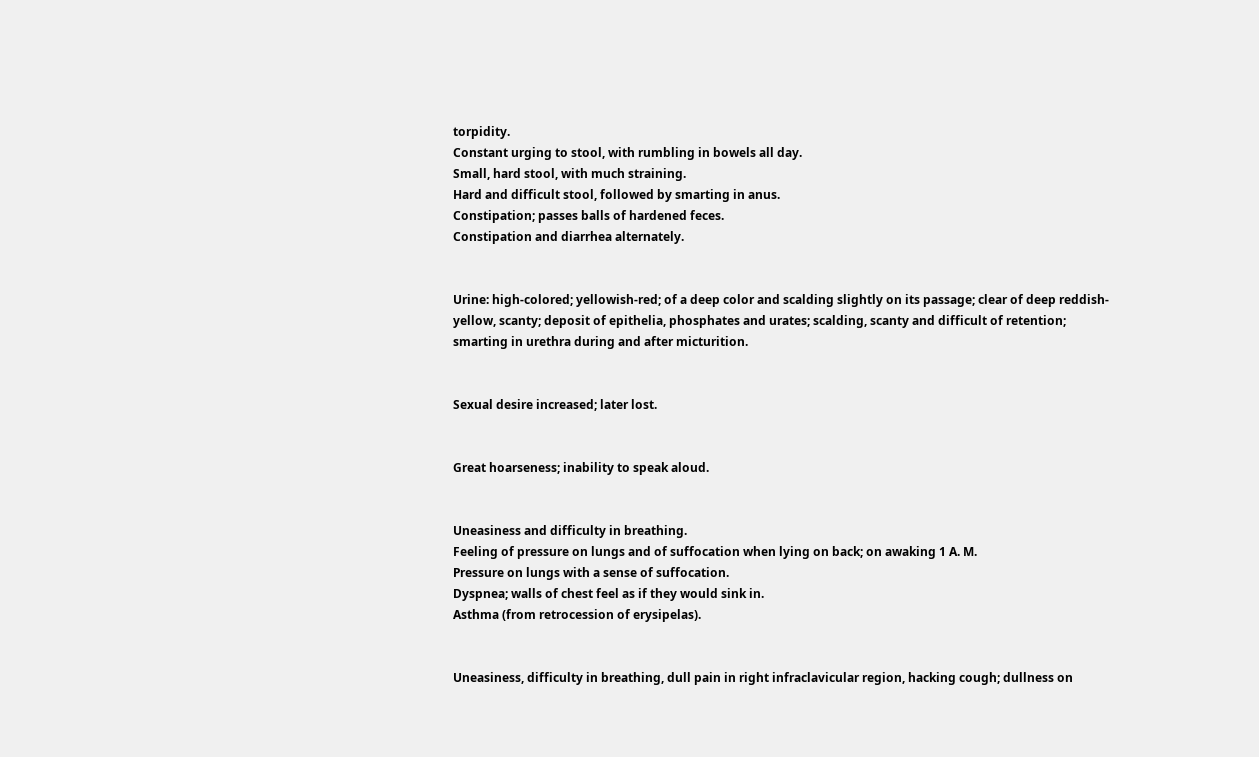torpidity.
Constant urging to stool, with rumbling in bowels all day.
Small, hard stool, with much straining.
Hard and difficult stool, followed by smarting in anus.
Constipation; passes balls of hardened feces.
Constipation and diarrhea alternately.


Urine: high-colored; yellowish-red; of a deep color and scalding slightly on its passage; clear of deep reddish-yellow, scanty; deposit of epithelia, phosphates and urates; scalding, scanty and difficult of retention; smarting in urethra during and after micturition.


Sexual desire increased; later lost.


Great hoarseness; inability to speak aloud.


Uneasiness and difficulty in breathing.
Feeling of pressure on lungs and of suffocation when lying on back; on awaking 1 A. M.
Pressure on lungs with a sense of suffocation.
Dyspnea; walls of chest feel as if they would sink in.
Asthma (from retrocession of erysipelas).


Uneasiness, difficulty in breathing, dull pain in right infraclavicular region, hacking cough; dullness on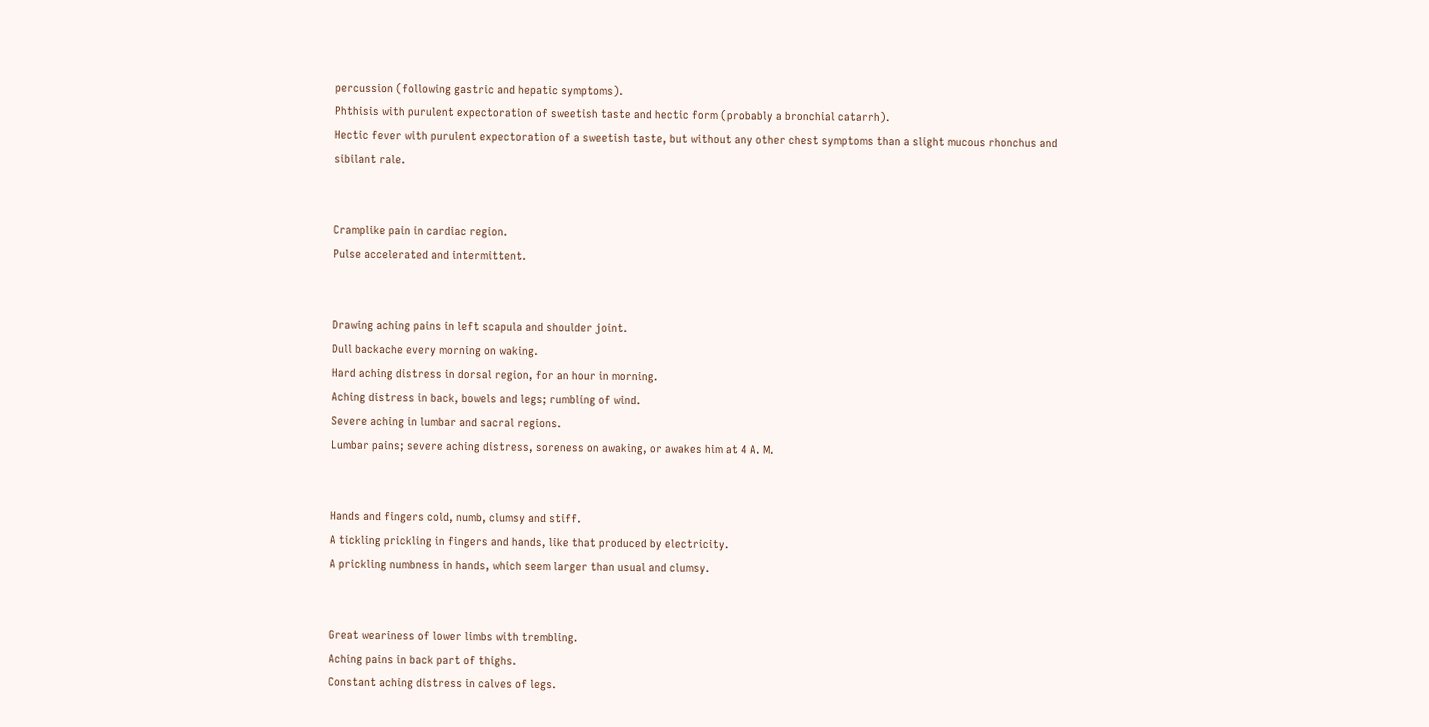percussion (following gastric and hepatic symptoms).
Phthisis with purulent expectoration of sweetish taste and hectic form (probably a bronchial catarrh).
Hectic fever with purulent expectoration of a sweetish taste, but without any other chest symptoms than a slight mucous rhonchus and sibilant rale.


Cramplike pain in cardiac region.
Pulse accelerated and intermittent.


Drawing aching pains in left scapula and shoulder joint.
Dull backache every morning on waking.
Hard aching distress in dorsal region, for an hour in morning.
Aching distress in back, bowels and legs; rumbling of wind.
Severe aching in lumbar and sacral regions.
Lumbar pains; severe aching distress, soreness on awaking, or awakes him at 4 A. M.


Hands and fingers cold, numb, clumsy and stiff.
A tickling prickling in fingers and hands, like that produced by electricity.
A prickling numbness in hands, which seem larger than usual and clumsy.


Great weariness of lower limbs with trembling.
Aching pains in back part of thighs.
Constant aching distress in calves of legs.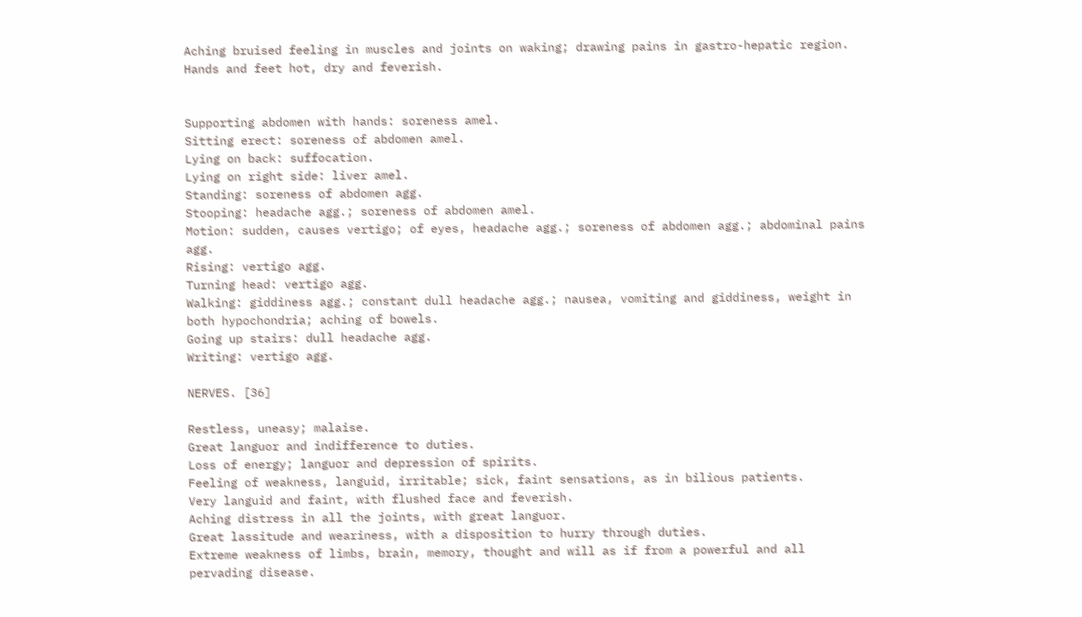Aching bruised feeling in muscles and joints on waking; drawing pains in gastro-hepatic region.
Hands and feet hot, dry and feverish.


Supporting abdomen with hands: soreness amel.
Sitting erect: soreness of abdomen amel.
Lying on back: suffocation.
Lying on right side: liver amel.
Standing: soreness of abdomen agg.
Stooping: headache agg.; soreness of abdomen amel.
Motion: sudden, causes vertigo; of eyes, headache agg.; soreness of abdomen agg.; abdominal pains agg.
Rising: vertigo agg.
Turning head: vertigo agg.
Walking: giddiness agg.; constant dull headache agg.; nausea, vomiting and giddiness, weight in both hypochondria; aching of bowels.
Going up stairs: dull headache agg.
Writing: vertigo agg.

NERVES. [36]

Restless, uneasy; malaise.
Great languor and indifference to duties.
Loss of energy; languor and depression of spirits.
Feeling of weakness, languid, irritable; sick, faint sensations, as in bilious patients.
Very languid and faint, with flushed face and feverish.
Aching distress in all the joints, with great languor.
Great lassitude and weariness, with a disposition to hurry through duties.
Extreme weakness of limbs, brain, memory, thought and will as if from a powerful and all pervading disease.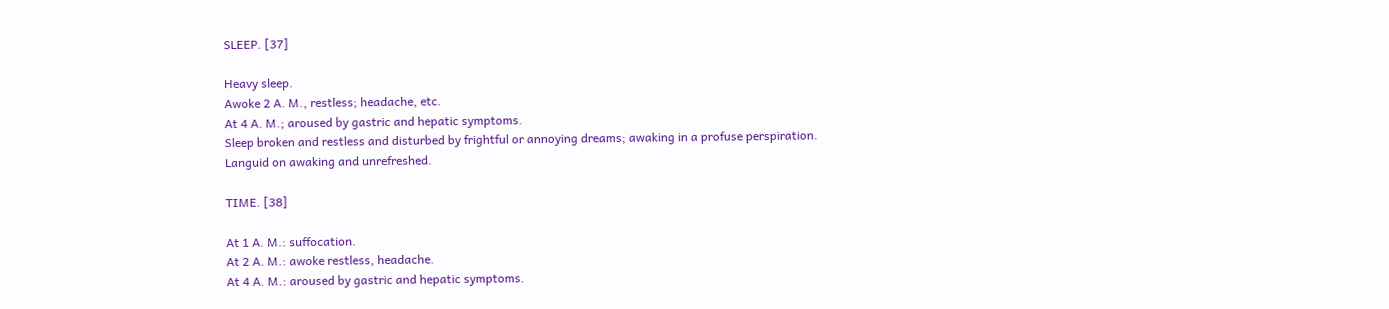SLEEP. [37]

Heavy sleep.
Awoke 2 A. M., restless; headache, etc.
At 4 A. M.; aroused by gastric and hepatic symptoms.
Sleep broken and restless and disturbed by frightful or annoying dreams; awaking in a profuse perspiration.
Languid on awaking and unrefreshed.

TIME. [38]

At 1 A. M.: suffocation.
At 2 A. M.: awoke restless, headache.
At 4 A. M.: aroused by gastric and hepatic symptoms.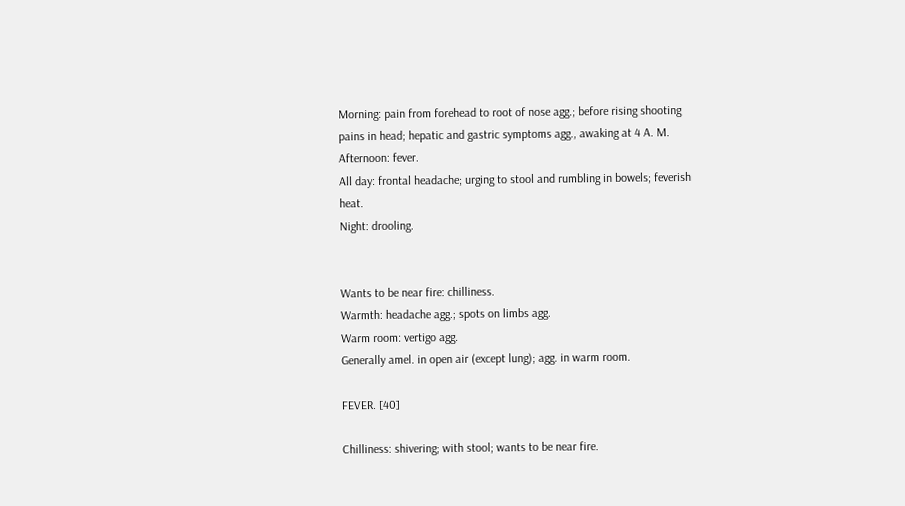Morning: pain from forehead to root of nose agg.; before rising shooting pains in head; hepatic and gastric symptoms agg., awaking at 4 A. M.
Afternoon: fever.
All day: frontal headache; urging to stool and rumbling in bowels; feverish heat.
Night: drooling.


Wants to be near fire: chilliness.
Warmth: headache agg.; spots on limbs agg.
Warm room: vertigo agg.
Generally amel. in open air (except lung); agg. in warm room.

FEVER. [40]

Chilliness: shivering; with stool; wants to be near fire.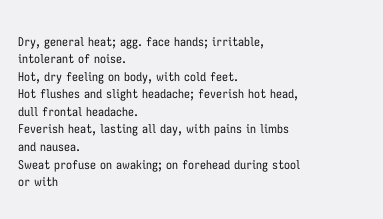Dry, general heat; agg. face hands; irritable, intolerant of noise.
Hot, dry feeling on body, with cold feet.
Hot flushes and slight headache; feverish hot head, dull frontal headache.
Feverish heat, lasting all day, with pains in limbs and nausea.
Sweat profuse on awaking; on forehead during stool or with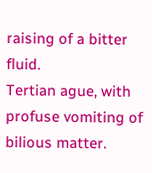raising of a bitter fluid.
Tertian ague, with profuse vomiting of bilious matter.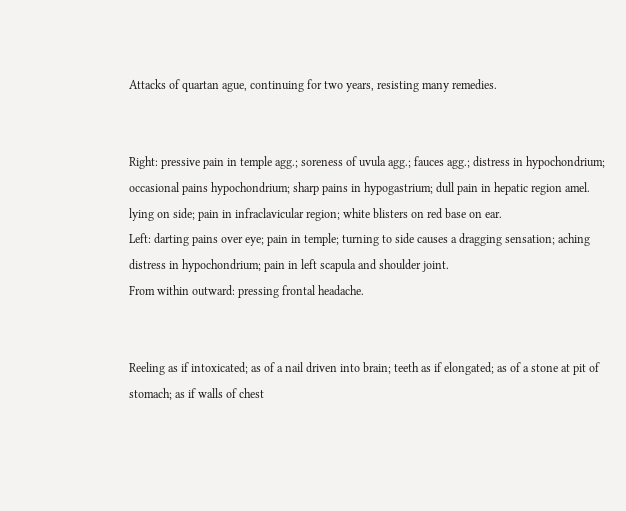Attacks of quartan ague, continuing for two years, resisting many remedies.


Right: pressive pain in temple agg.; soreness of uvula agg.; fauces agg.; distress in hypochondrium; occasional pains hypochondrium; sharp pains in hypogastrium; dull pain in hepatic region amel. lying on side; pain in infraclavicular region; white blisters on red base on ear.
Left: darting pains over eye; pain in temple; turning to side causes a dragging sensation; aching distress in hypochondrium; pain in left scapula and shoulder joint.
From within outward: pressing frontal headache.


Reeling as if intoxicated; as of a nail driven into brain; teeth as if elongated; as of a stone at pit of stomach; as if walls of chest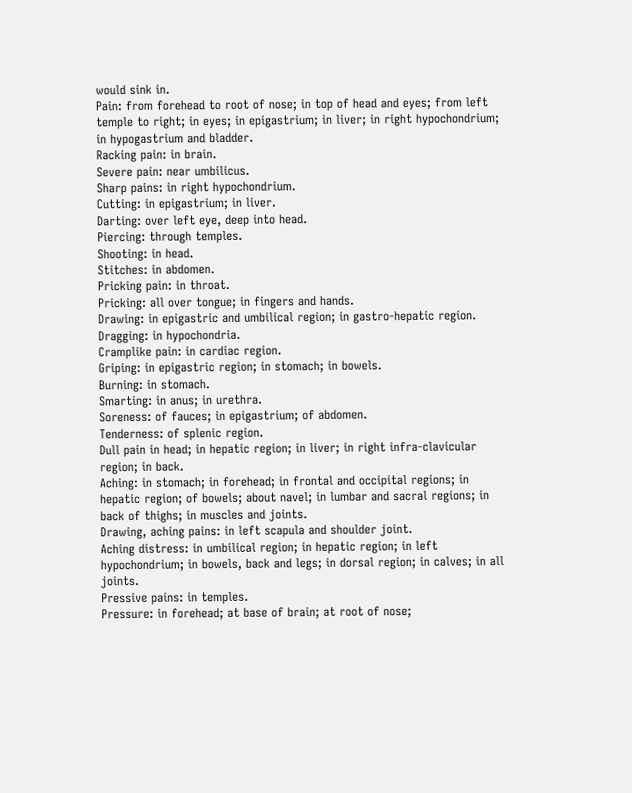would sink in.
Pain: from forehead to root of nose; in top of head and eyes; from left temple to right; in eyes; in epigastrium; in liver; in right hypochondrium; in hypogastrium and bladder.
Racking pain: in brain.
Severe pain: near umbilicus.
Sharp pains: in right hypochondrium.
Cutting: in epigastrium; in liver.
Darting: over left eye, deep into head.
Piercing: through temples.
Shooting: in head.
Stitches: in abdomen.
Pricking pain: in throat.
Pricking: all over tongue; in fingers and hands.
Drawing: in epigastric and umbilical region; in gastro-hepatic region.
Dragging: in hypochondria.
Cramplike pain: in cardiac region.
Griping: in epigastric region; in stomach; in bowels.
Burning: in stomach.
Smarting: in anus; in urethra.
Soreness: of fauces; in epigastrium; of abdomen.
Tenderness: of splenic region.
Dull pain in head; in hepatic region; in liver; in right infra-clavicular region; in back.
Aching: in stomach; in forehead; in frontal and occipital regions; in hepatic region; of bowels; about navel; in lumbar and sacral regions; in back of thighs; in muscles and joints.
Drawing, aching pains: in left scapula and shoulder joint.
Aching distress: in umbilical region; in hepatic region; in left hypochondrium; in bowels, back and legs; in dorsal region; in calves; in all joints.
Pressive pains: in temples.
Pressure: in forehead; at base of brain; at root of nose;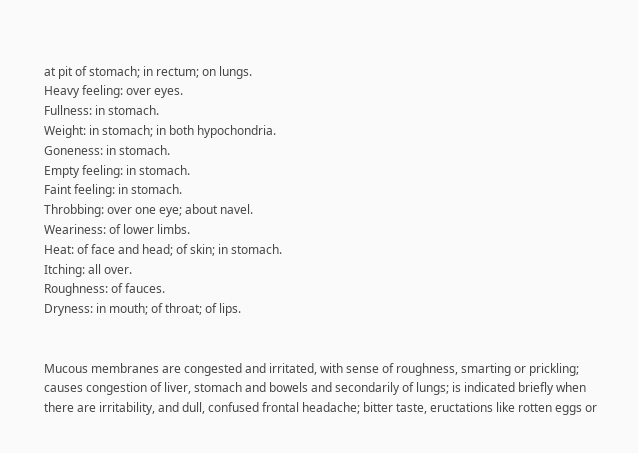at pit of stomach; in rectum; on lungs.
Heavy feeling: over eyes.
Fullness: in stomach.
Weight: in stomach; in both hypochondria.
Goneness: in stomach.
Empty feeling: in stomach.
Faint feeling: in stomach.
Throbbing: over one eye; about navel.
Weariness: of lower limbs.
Heat: of face and head; of skin; in stomach.
Itching: all over.
Roughness: of fauces.
Dryness: in mouth; of throat; of lips.


Mucous membranes are congested and irritated, with sense of roughness, smarting or prickling; causes congestion of liver, stomach and bowels and secondarily of lungs; is indicated briefly when there are irritability, and dull, confused frontal headache; bitter taste, eructations like rotten eggs or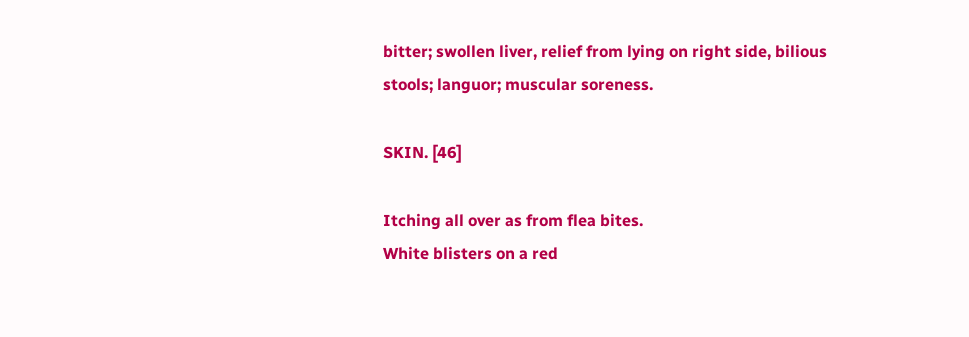bitter; swollen liver, relief from lying on right side, bilious stools; languor; muscular soreness.

SKIN. [46]

Itching all over as from flea bites.
White blisters on a red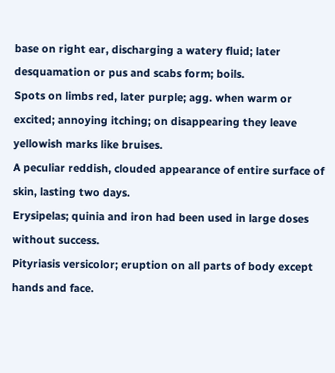base on right ear, discharging a watery fluid; later desquamation or pus and scabs form; boils.
Spots on limbs red, later purple; agg. when warm or excited; annoying itching; on disappearing they leave yellowish marks like bruises.
A peculiar reddish, clouded appearance of entire surface of skin, lasting two days.
Erysipelas; quinia and iron had been used in large doses without success.
Pityriasis versicolor; eruption on all parts of body except hands and face.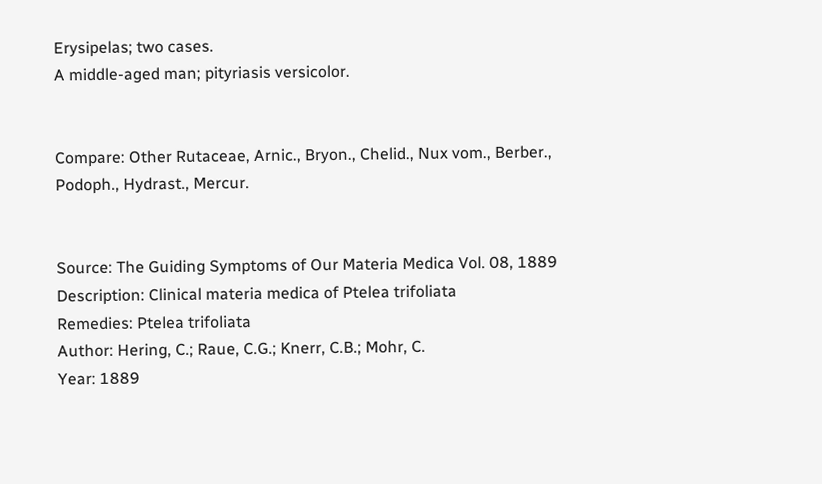Erysipelas; two cases.
A middle-aged man; pityriasis versicolor.


Compare: Other Rutaceae, Arnic., Bryon., Chelid., Nux vom., Berber., Podoph., Hydrast., Mercur.


Source: The Guiding Symptoms of Our Materia Medica Vol. 08, 1889
Description: Clinical materia medica of Ptelea trifoliata
Remedies: Ptelea trifoliata
Author: Hering, C.; Raue, C.G.; Knerr, C.B.; Mohr, C.
Year: 1889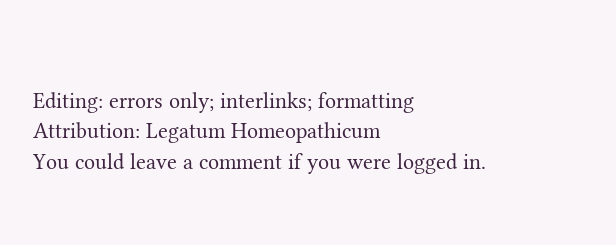Editing: errors only; interlinks; formatting
Attribution: Legatum Homeopathicum
You could leave a comment if you were logged in.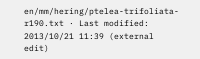en/mm/hering/ptelea-trifoliata-r190.txt · Last modified: 2013/10/21 11:39 (external edit)